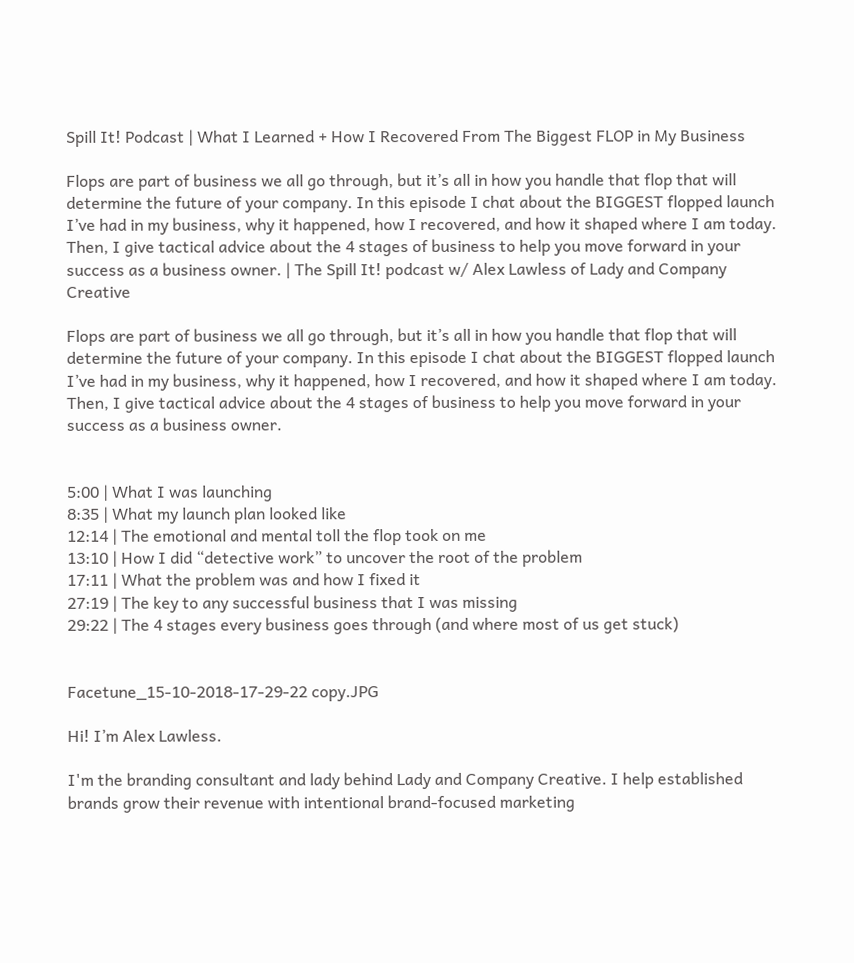Spill It! Podcast | What I Learned + How I Recovered From The Biggest FLOP in My Business

Flops are part of business we all go through, but it’s all in how you handle that flop that will determine the future of your company. In this episode I chat about the BIGGEST flopped launch I’ve had in my business, why it happened, how I recovered, and how it shaped where I am today. Then, I give tactical advice about the 4 stages of business to help you move forward in your success as a business owner. | The Spill It! podcast w/ Alex Lawless of Lady and Company Creative

Flops are part of business we all go through, but it’s all in how you handle that flop that will determine the future of your company. In this episode I chat about the BIGGEST flopped launch I’ve had in my business, why it happened, how I recovered, and how it shaped where I am today. Then, I give tactical advice about the 4 stages of business to help you move forward in your success as a business owner.


5:00 | What I was launching
8:35 | What my launch plan looked like
12:14 | The emotional and mental toll the flop took on me
13:10 | How I did “detective work” to uncover the root of the problem
17:11 | What the problem was and how I fixed it
27:19 | The key to any successful business that I was missing
29:22 | The 4 stages every business goes through (and where most of us get stuck)


Facetune_15-10-2018-17-29-22 copy.JPG

Hi! I’m Alex Lawless.

I'm the branding consultant and lady behind Lady and Company Creative. I help established brands grow their revenue with intentional brand-focused marketing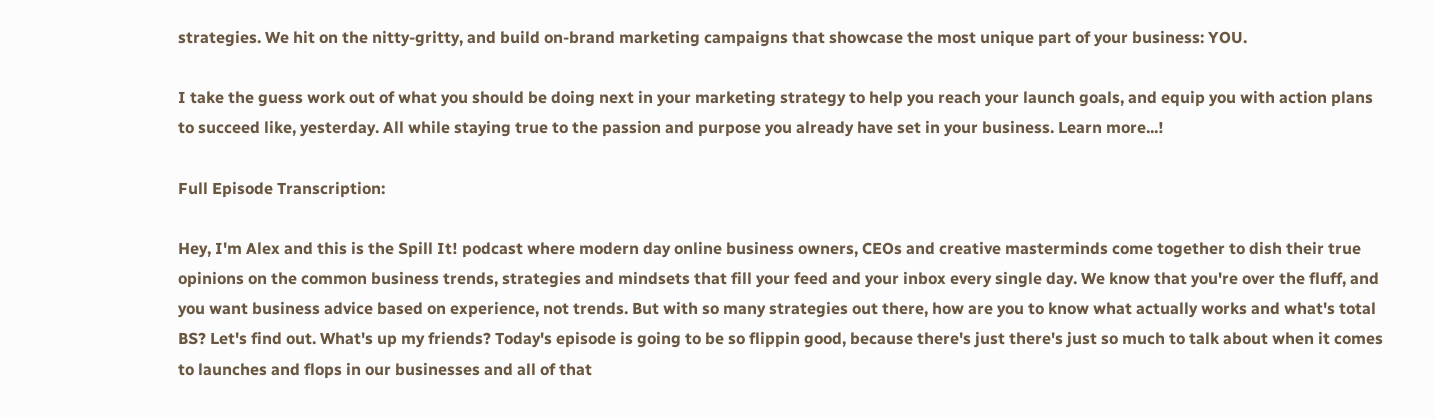strategies. We hit on the nitty-gritty, and build on-brand marketing campaigns that showcase the most unique part of your business: YOU.

I take the guess work out of what you should be doing next in your marketing strategy to help you reach your launch goals, and equip you with action plans to succeed like, yesterday. All while staying true to the passion and purpose you already have set in your business. Learn more...!

Full Episode Transcription:

Hey, I'm Alex and this is the Spill It! podcast where modern day online business owners, CEOs and creative masterminds come together to dish their true opinions on the common business trends, strategies and mindsets that fill your feed and your inbox every single day. We know that you're over the fluff, and you want business advice based on experience, not trends. But with so many strategies out there, how are you to know what actually works and what's total BS? Let's find out. What's up my friends? Today's episode is going to be so flippin good, because there's just there's just so much to talk about when it comes to launches and flops in our businesses and all of that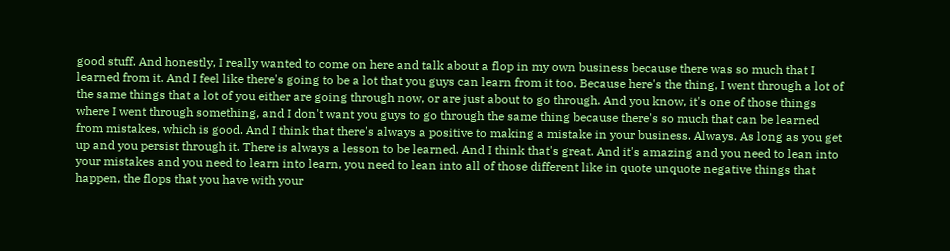good stuff. And honestly, I really wanted to come on here and talk about a flop in my own business because there was so much that I learned from it. And I feel like there's going to be a lot that you guys can learn from it too. Because here's the thing, I went through a lot of the same things that a lot of you either are going through now, or are just about to go through. And you know, it's one of those things where I went through something, and I don't want you guys to go through the same thing because there's so much that can be learned from mistakes, which is good. And I think that there's always a positive to making a mistake in your business. Always. As long as you get up and you persist through it. There is always a lesson to be learned. And I think that's great. And it's amazing and you need to lean into your mistakes and you need to learn into learn, you need to lean into all of those different like in quote unquote negative things that happen, the flops that you have with your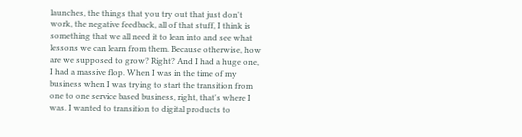launches, the things that you try out that just don't work, the negative feedback, all of that stuff, I think is something that we all need it to lean into and see what lessons we can learn from them. Because otherwise, how are we supposed to grow? Right? And I had a huge one, I had a massive flop. When I was in the time of my business when I was trying to start the transition from one to one service based business, right, that's where I was. I wanted to transition to digital products to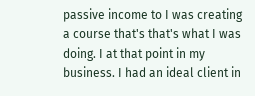passive income to I was creating a course that's that's what I was doing. I at that point in my business. I had an ideal client in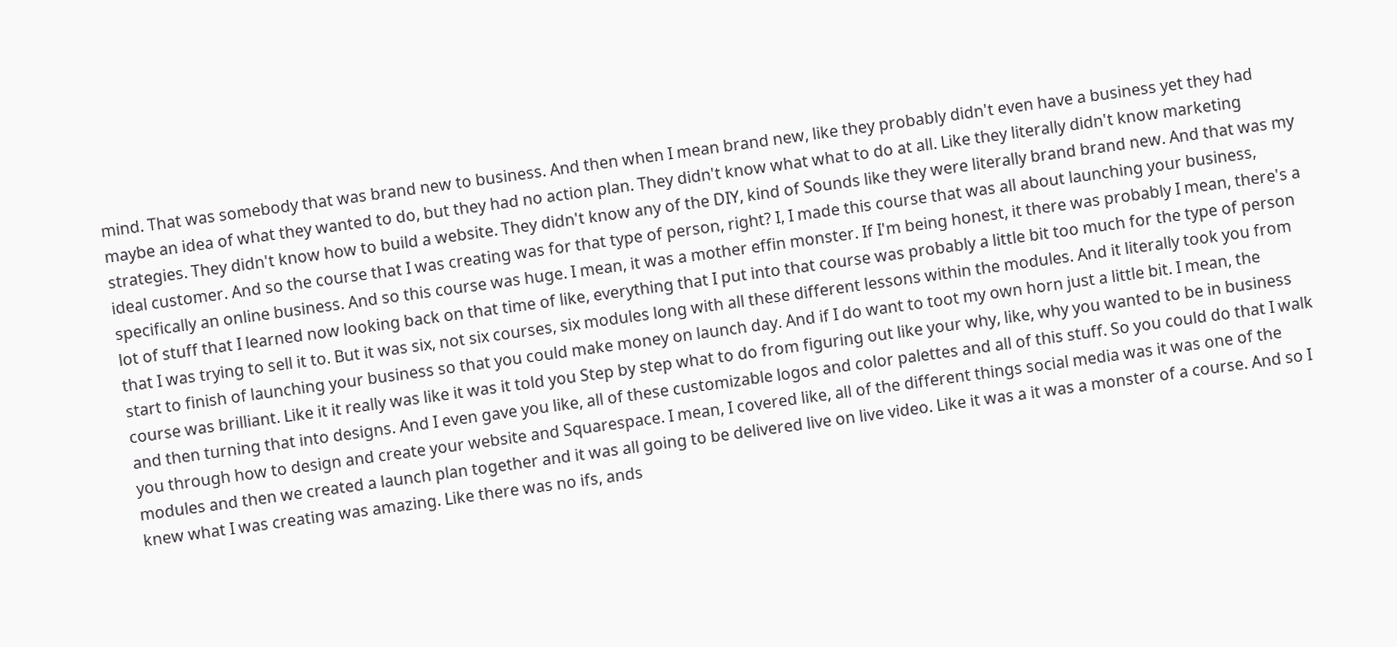mind. That was somebody that was brand new to business. And then when I mean brand new, like they probably didn't even have a business yet they had maybe an idea of what they wanted to do, but they had no action plan. They didn't know what what to do at all. Like they literally didn't know marketing strategies. They didn't know how to build a website. They didn't know any of the DIY, kind of Sounds like they were literally brand brand new. And that was my ideal customer. And so the course that I was creating was for that type of person, right? I, I made this course that was all about launching your business, specifically an online business. And so this course was huge. I mean, it was a mother effin monster. If I'm being honest, it there was probably I mean, there's a lot of stuff that I learned now looking back on that time of like, everything that I put into that course was probably a little bit too much for the type of person that I was trying to sell it to. But it was six, not six courses, six modules long with all these different lessons within the modules. And it literally took you from start to finish of launching your business so that you could make money on launch day. And if I do want to toot my own horn just a little bit. I mean, the course was brilliant. Like it it really was like it was it told you Step by step what to do from figuring out like your why, like, why you wanted to be in business and then turning that into designs. And I even gave you like, all of these customizable logos and color palettes and all of this stuff. So you could do that I walk you through how to design and create your website and Squarespace. I mean, I covered like, all of the different things social media was it was one of the modules and then we created a launch plan together and it was all going to be delivered live on live video. Like it was a it was a monster of a course. And so I knew what I was creating was amazing. Like there was no ifs, ands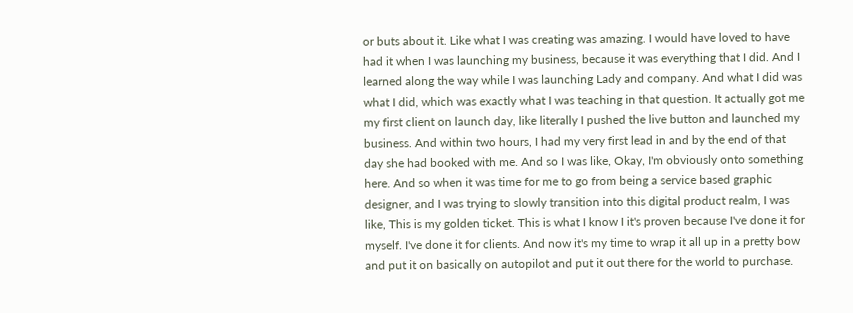or buts about it. Like what I was creating was amazing. I would have loved to have had it when I was launching my business, because it was everything that I did. And I learned along the way while I was launching Lady and company. And what I did was what I did, which was exactly what I was teaching in that question. It actually got me my first client on launch day, like literally I pushed the live button and launched my business. And within two hours, I had my very first lead in and by the end of that day she had booked with me. And so I was like, Okay, I'm obviously onto something here. And so when it was time for me to go from being a service based graphic designer, and I was trying to slowly transition into this digital product realm, I was like, This is my golden ticket. This is what I know I it's proven because I've done it for myself. I've done it for clients. And now it's my time to wrap it all up in a pretty bow and put it on basically on autopilot and put it out there for the world to purchase.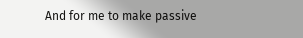And for me to make passive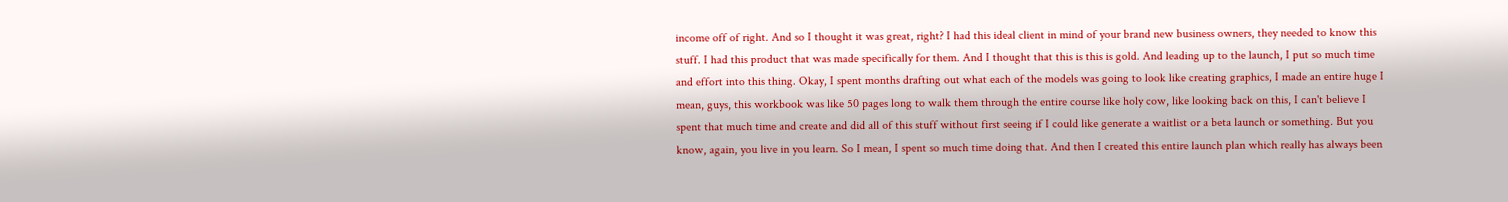income off of right. And so I thought it was great, right? I had this ideal client in mind of your brand new business owners, they needed to know this stuff. I had this product that was made specifically for them. And I thought that this is this is gold. And leading up to the launch, I put so much time and effort into this thing. Okay, I spent months drafting out what each of the models was going to look like creating graphics, I made an entire huge I mean, guys, this workbook was like 50 pages long to walk them through the entire course like holy cow, like looking back on this, I can't believe I spent that much time and create and did all of this stuff without first seeing if I could like generate a waitlist or a beta launch or something. But you know, again, you live in you learn. So I mean, I spent so much time doing that. And then I created this entire launch plan which really has always been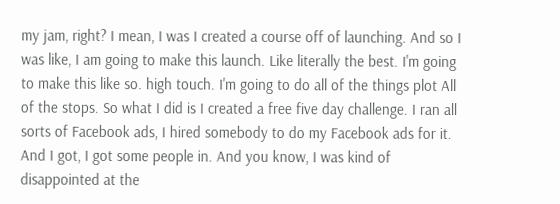my jam, right? I mean, I was I created a course off of launching. And so I was like, I am going to make this launch. Like literally the best. I'm going to make this like so. high touch. I'm going to do all of the things plot All of the stops. So what I did is I created a free five day challenge. I ran all sorts of Facebook ads, I hired somebody to do my Facebook ads for it. And I got, I got some people in. And you know, I was kind of disappointed at the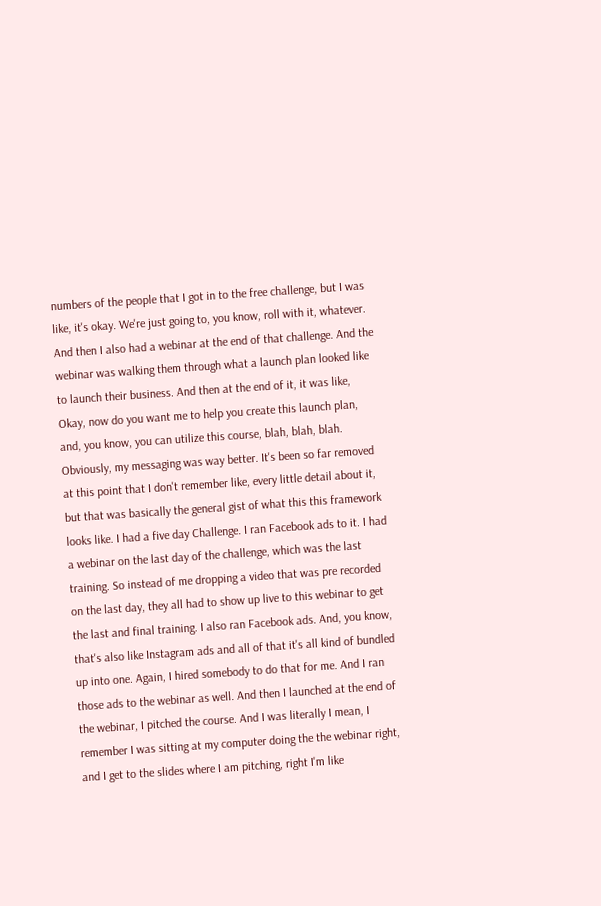numbers of the people that I got in to the free challenge, but I was like, it's okay. We're just going to, you know, roll with it, whatever. And then I also had a webinar at the end of that challenge. And the webinar was walking them through what a launch plan looked like to launch their business. And then at the end of it, it was like, Okay, now do you want me to help you create this launch plan, and, you know, you can utilize this course, blah, blah, blah. Obviously, my messaging was way better. It's been so far removed at this point that I don't remember like, every little detail about it, but that was basically the general gist of what this this framework looks like. I had a five day Challenge. I ran Facebook ads to it. I had a webinar on the last day of the challenge, which was the last training. So instead of me dropping a video that was pre recorded on the last day, they all had to show up live to this webinar to get the last and final training. I also ran Facebook ads. And, you know, that's also like Instagram ads and all of that it's all kind of bundled up into one. Again, I hired somebody to do that for me. And I ran those ads to the webinar as well. And then I launched at the end of the webinar, I pitched the course. And I was literally I mean, I remember I was sitting at my computer doing the the webinar right, and I get to the slides where I am pitching, right I'm like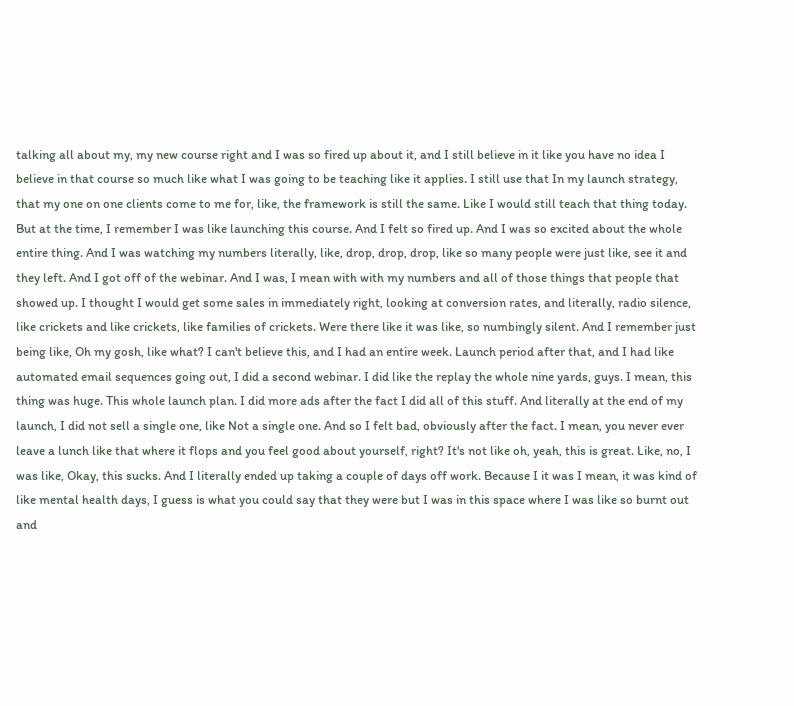talking all about my, my new course right and I was so fired up about it, and I still believe in it like you have no idea I believe in that course so much like what I was going to be teaching like it applies. I still use that In my launch strategy, that my one on one clients come to me for, like, the framework is still the same. Like I would still teach that thing today. But at the time, I remember I was like launching this course. And I felt so fired up. And I was so excited about the whole entire thing. And I was watching my numbers literally, like, drop, drop, drop, like so many people were just like, see it and they left. And I got off of the webinar. And I was, I mean with with my numbers and all of those things that people that showed up. I thought I would get some sales in immediately right, looking at conversion rates, and literally, radio silence, like crickets and like crickets, like families of crickets. Were there like it was like, so numbingly silent. And I remember just being like, Oh my gosh, like what? I can't believe this, and I had an entire week. Launch period after that, and I had like automated email sequences going out, I did a second webinar. I did like the replay the whole nine yards, guys. I mean, this thing was huge. This whole launch plan. I did more ads after the fact I did all of this stuff. And literally at the end of my launch, I did not sell a single one, like Not a single one. And so I felt bad, obviously after the fact. I mean, you never ever leave a lunch like that where it flops and you feel good about yourself, right? It's not like oh, yeah, this is great. Like, no, I was like, Okay, this sucks. And I literally ended up taking a couple of days off work. Because I it was I mean, it was kind of like mental health days, I guess is what you could say that they were but I was in this space where I was like so burnt out and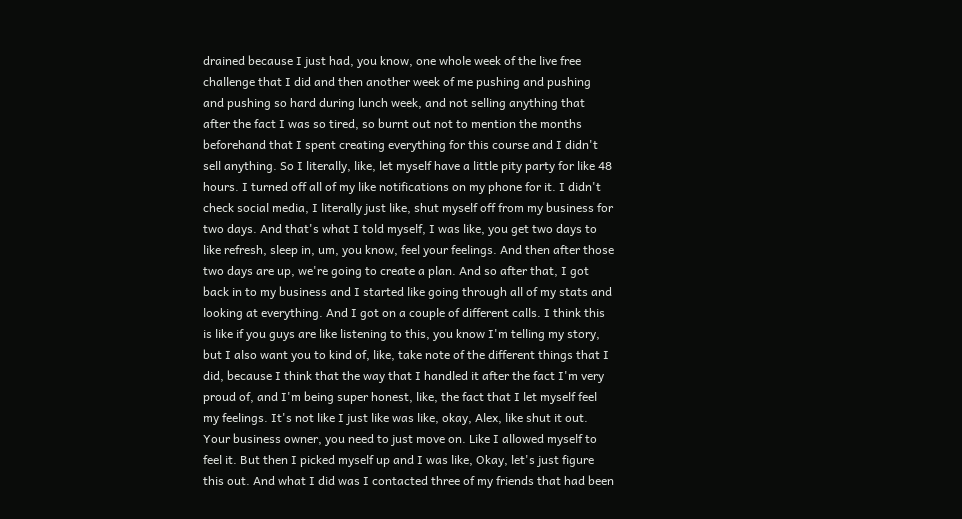drained because I just had, you know, one whole week of the live free challenge that I did and then another week of me pushing and pushing and pushing so hard during lunch week, and not selling anything that after the fact I was so tired, so burnt out not to mention the months beforehand that I spent creating everything for this course and I didn't sell anything. So I literally, like, let myself have a little pity party for like 48 hours. I turned off all of my like notifications on my phone for it. I didn't check social media, I literally just like, shut myself off from my business for two days. And that's what I told myself, I was like, you get two days to like refresh, sleep in, um, you know, feel your feelings. And then after those two days are up, we're going to create a plan. And so after that, I got back in to my business and I started like going through all of my stats and looking at everything. And I got on a couple of different calls. I think this is like if you guys are like listening to this, you know I'm telling my story, but I also want you to kind of, like, take note of the different things that I did, because I think that the way that I handled it after the fact I'm very proud of, and I'm being super honest, like, the fact that I let myself feel my feelings. It's not like I just like was like, okay, Alex, like shut it out. Your business owner, you need to just move on. Like I allowed myself to feel it. But then I picked myself up and I was like, Okay, let's just figure this out. And what I did was I contacted three of my friends that had been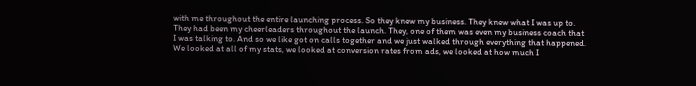with me throughout the entire launching process. So they knew my business. They knew what I was up to. They had been my cheerleaders throughout the launch. They, one of them was even my business coach that I was talking to. And so we like got on calls together and we just walked through everything that happened. We looked at all of my stats, we looked at conversion rates from ads, we looked at how much I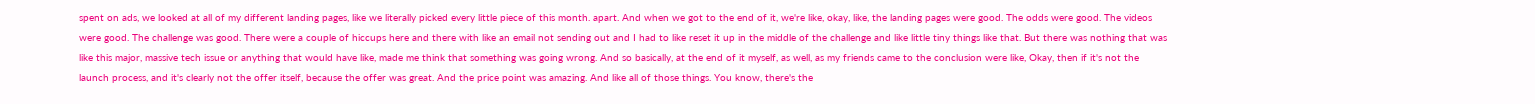spent on ads, we looked at all of my different landing pages, like we literally picked every little piece of this month. apart. And when we got to the end of it, we're like, okay, like, the landing pages were good. The odds were good. The videos were good. The challenge was good. There were a couple of hiccups here and there with like an email not sending out and I had to like reset it up in the middle of the challenge and like little tiny things like that. But there was nothing that was like this major, massive tech issue or anything that would have like, made me think that something was going wrong. And so basically, at the end of it myself, as well, as my friends came to the conclusion were like, Okay, then if it's not the launch process, and it's clearly not the offer itself, because the offer was great. And the price point was amazing. And like all of those things. You know, there's the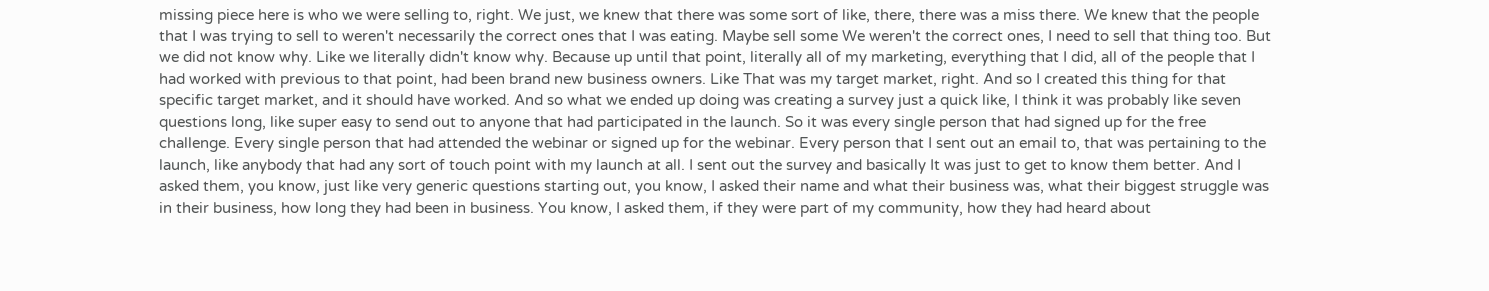missing piece here is who we were selling to, right. We just, we knew that there was some sort of like, there, there was a miss there. We knew that the people that I was trying to sell to weren't necessarily the correct ones that I was eating. Maybe sell some We weren't the correct ones, I need to sell that thing too. But we did not know why. Like we literally didn't know why. Because up until that point, literally all of my marketing, everything that I did, all of the people that I had worked with previous to that point, had been brand new business owners. Like That was my target market, right. And so I created this thing for that specific target market, and it should have worked. And so what we ended up doing was creating a survey just a quick like, I think it was probably like seven questions long, like super easy to send out to anyone that had participated in the launch. So it was every single person that had signed up for the free challenge. Every single person that had attended the webinar or signed up for the webinar. Every person that I sent out an email to, that was pertaining to the launch, like anybody that had any sort of touch point with my launch at all. I sent out the survey and basically It was just to get to know them better. And I asked them, you know, just like very generic questions starting out, you know, I asked their name and what their business was, what their biggest struggle was in their business, how long they had been in business. You know, I asked them, if they were part of my community, how they had heard about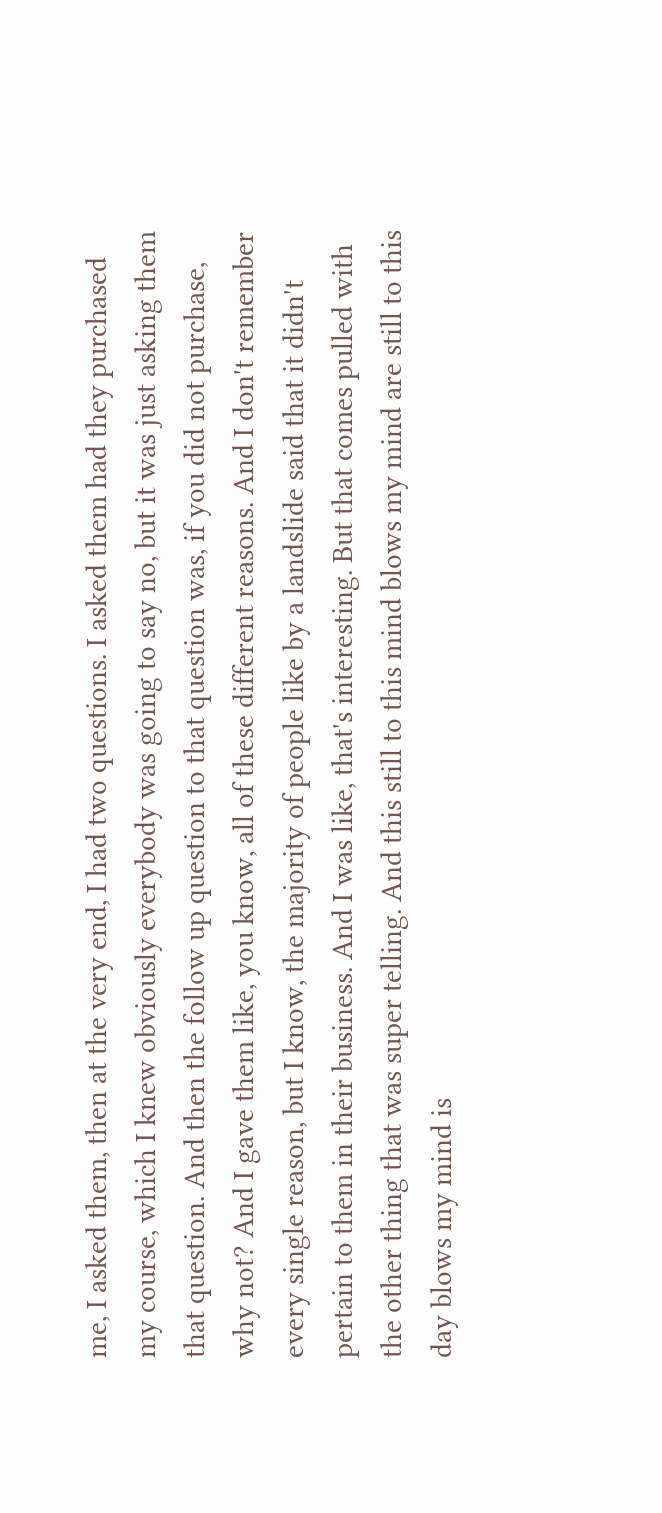me, I asked them, then at the very end, I had two questions. I asked them had they purchased my course, which I knew obviously everybody was going to say no, but it was just asking them that question. And then the follow up question to that question was, if you did not purchase, why not? And I gave them like, you know, all of these different reasons. And I don't remember every single reason, but I know, the majority of people like by a landslide said that it didn't pertain to them in their business. And I was like, that's interesting. But that comes pulled with the other thing that was super telling. And this still to this mind blows my mind are still to this day blows my mind is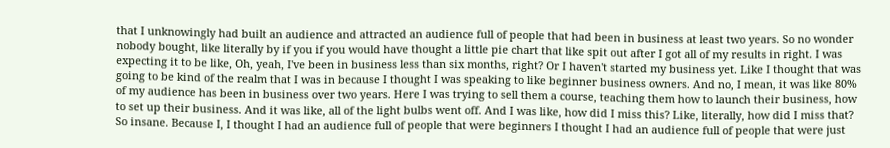that I unknowingly had built an audience and attracted an audience full of people that had been in business at least two years. So no wonder nobody bought, like literally by if you if you would have thought a little pie chart that like spit out after I got all of my results in right. I was expecting it to be like, Oh, yeah, I've been in business less than six months, right? Or I haven't started my business yet. Like I thought that was going to be kind of the realm that I was in because I thought I was speaking to like beginner business owners. And no, I mean, it was like 80% of my audience has been in business over two years. Here I was trying to sell them a course, teaching them how to launch their business, how to set up their business. And it was like, all of the light bulbs went off. And I was like, how did I miss this? Like, literally, how did I miss that? So insane. Because I, I thought I had an audience full of people that were beginners I thought I had an audience full of people that were just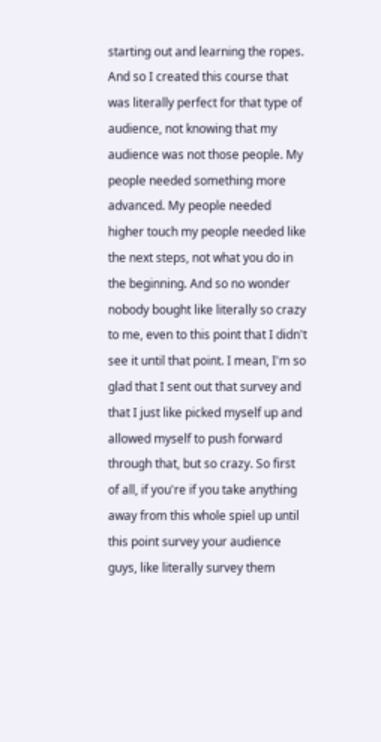starting out and learning the ropes. And so I created this course that was literally perfect for that type of audience, not knowing that my audience was not those people. My people needed something more advanced. My people needed higher touch my people needed like the next steps, not what you do in the beginning. And so no wonder nobody bought like literally so crazy to me, even to this point that I didn't see it until that point. I mean, I'm so glad that I sent out that survey and that I just like picked myself up and allowed myself to push forward through that, but so crazy. So first of all, if you're if you take anything away from this whole spiel up until this point survey your audience guys, like literally survey them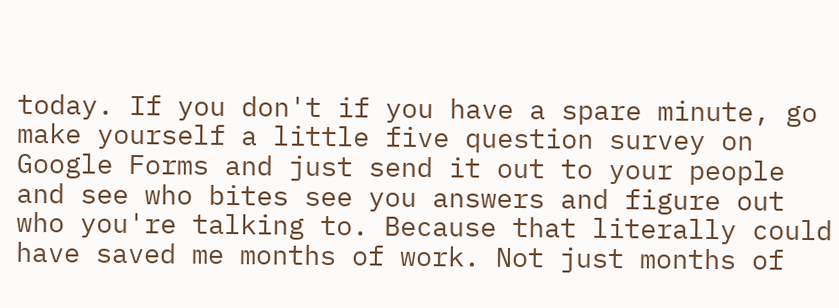today. If you don't if you have a spare minute, go make yourself a little five question survey on Google Forms and just send it out to your people and see who bites see you answers and figure out who you're talking to. Because that literally could have saved me months of work. Not just months of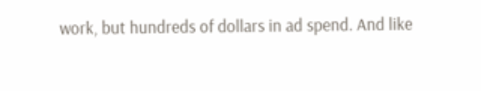work, but hundreds of dollars in ad spend. And like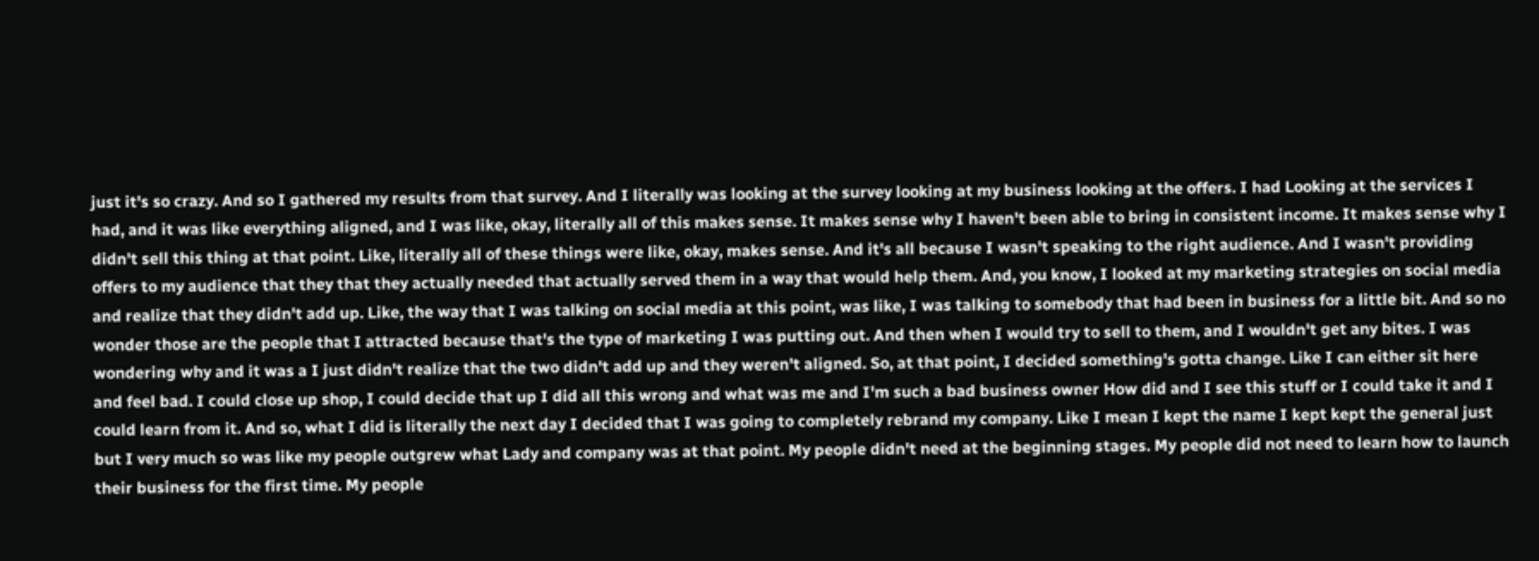just it's so crazy. And so I gathered my results from that survey. And I literally was looking at the survey looking at my business looking at the offers. I had Looking at the services I had, and it was like everything aligned, and I was like, okay, literally all of this makes sense. It makes sense why I haven't been able to bring in consistent income. It makes sense why I didn't sell this thing at that point. Like, literally all of these things were like, okay, makes sense. And it's all because I wasn't speaking to the right audience. And I wasn't providing offers to my audience that they that they actually needed that actually served them in a way that would help them. And, you know, I looked at my marketing strategies on social media and realize that they didn't add up. Like, the way that I was talking on social media at this point, was like, I was talking to somebody that had been in business for a little bit. And so no wonder those are the people that I attracted because that's the type of marketing I was putting out. And then when I would try to sell to them, and I wouldn't get any bites. I was wondering why and it was a I just didn't realize that the two didn't add up and they weren't aligned. So, at that point, I decided something's gotta change. Like I can either sit here and feel bad. I could close up shop, I could decide that up I did all this wrong and what was me and I'm such a bad business owner How did and I see this stuff or I could take it and I could learn from it. And so, what I did is literally the next day I decided that I was going to completely rebrand my company. Like I mean I kept the name I kept kept the general just but I very much so was like my people outgrew what Lady and company was at that point. My people didn't need at the beginning stages. My people did not need to learn how to launch their business for the first time. My people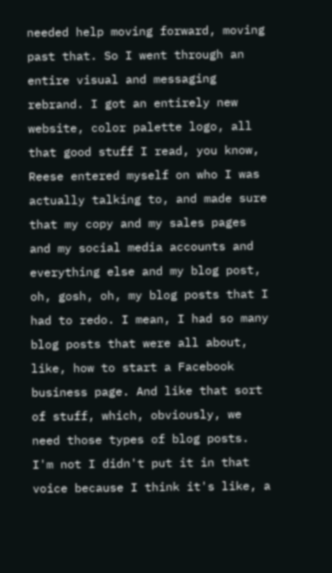needed help moving forward, moving past that. So I went through an entire visual and messaging rebrand. I got an entirely new website, color palette logo, all that good stuff I read, you know, Reese entered myself on who I was actually talking to, and made sure that my copy and my sales pages and my social media accounts and everything else and my blog post, oh, gosh, oh, my blog posts that I had to redo. I mean, I had so many blog posts that were all about, like, how to start a Facebook business page. And like that sort of stuff, which, obviously, we need those types of blog posts. I'm not I didn't put it in that voice because I think it's like, a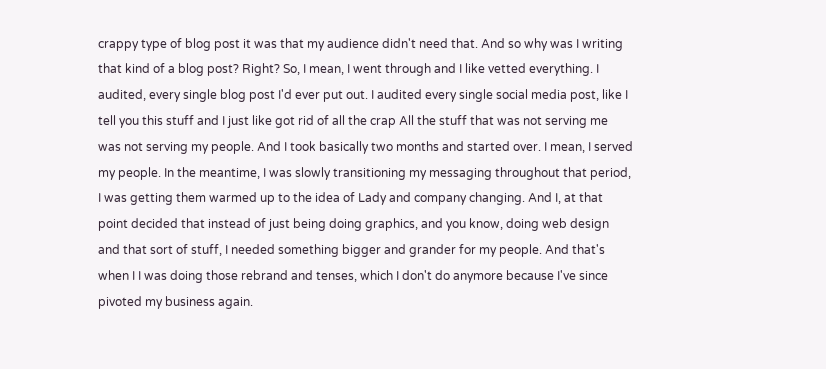crappy type of blog post it was that my audience didn't need that. And so why was I writing that kind of a blog post? Right? So, I mean, I went through and I like vetted everything. I audited, every single blog post I'd ever put out. I audited every single social media post, like I tell you this stuff and I just like got rid of all the crap All the stuff that was not serving me was not serving my people. And I took basically two months and started over. I mean, I served my people. In the meantime, I was slowly transitioning my messaging throughout that period, I was getting them warmed up to the idea of Lady and company changing. And I, at that point decided that instead of just being doing graphics, and you know, doing web design and that sort of stuff, I needed something bigger and grander for my people. And that's when I I was doing those rebrand and tenses, which I don't do anymore because I've since pivoted my business again.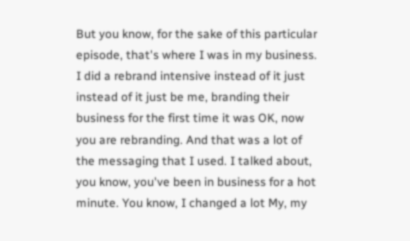But you know, for the sake of this particular episode, that's where I was in my business. I did a rebrand intensive instead of it just instead of it just be me, branding their business for the first time it was OK, now you are rebranding. And that was a lot of the messaging that I used. I talked about, you know, you've been in business for a hot minute. You know, I changed a lot My, my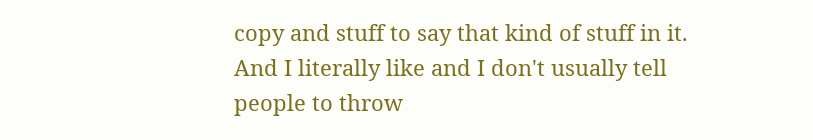copy and stuff to say that kind of stuff in it. And I literally like and I don't usually tell people to throw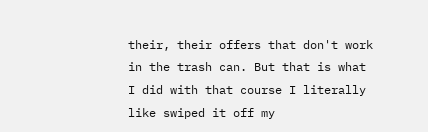their, their offers that don't work in the trash can. But that is what I did with that course I literally like swiped it off my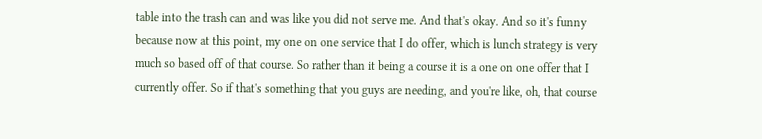table into the trash can and was like you did not serve me. And that's okay. And so it's funny because now at this point, my one on one service that I do offer, which is lunch strategy is very much so based off of that course. So rather than it being a course it is a one on one offer that I currently offer. So if that's something that you guys are needing, and you're like, oh, that course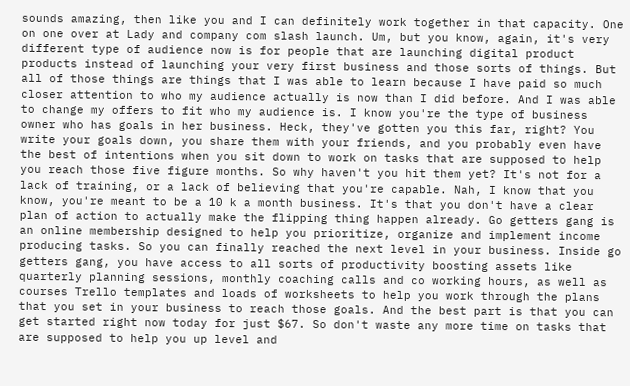sounds amazing, then like you and I can definitely work together in that capacity. One on one over at Lady and company com slash launch. Um, but you know, again, it's very different type of audience now is for people that are launching digital product products instead of launching your very first business and those sorts of things. But all of those things are things that I was able to learn because I have paid so much closer attention to who my audience actually is now than I did before. And I was able to change my offers to fit who my audience is. I know you're the type of business owner who has goals in her business. Heck, they've gotten you this far, right? You write your goals down, you share them with your friends, and you probably even have the best of intentions when you sit down to work on tasks that are supposed to help you reach those five figure months. So why haven't you hit them yet? It's not for a lack of training, or a lack of believing that you're capable. Nah, I know that you know, you're meant to be a 10 k a month business. It's that you don't have a clear plan of action to actually make the flipping thing happen already. Go getters gang is an online membership designed to help you prioritize, organize and implement income producing tasks. So you can finally reached the next level in your business. Inside go getters gang, you have access to all sorts of productivity boosting assets like quarterly planning sessions, monthly coaching calls and co working hours, as well as courses Trello templates and loads of worksheets to help you work through the plans that you set in your business to reach those goals. And the best part is that you can get started right now today for just $67. So don't waste any more time on tasks that are supposed to help you up level and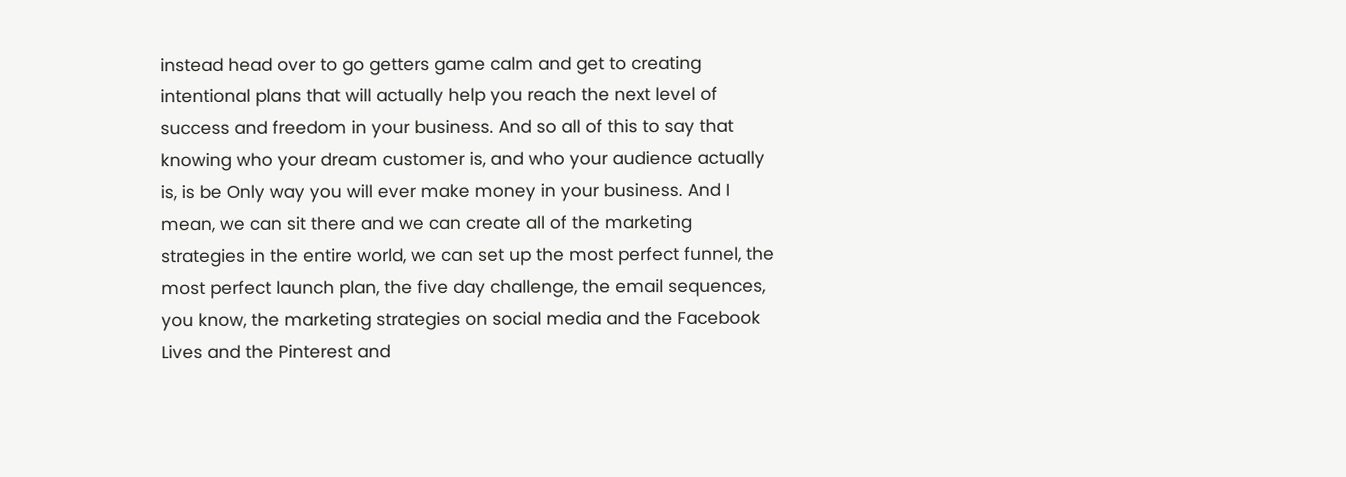instead head over to go getters game calm and get to creating intentional plans that will actually help you reach the next level of success and freedom in your business. And so all of this to say that knowing who your dream customer is, and who your audience actually is, is be Only way you will ever make money in your business. And I mean, we can sit there and we can create all of the marketing strategies in the entire world, we can set up the most perfect funnel, the most perfect launch plan, the five day challenge, the email sequences, you know, the marketing strategies on social media and the Facebook Lives and the Pinterest and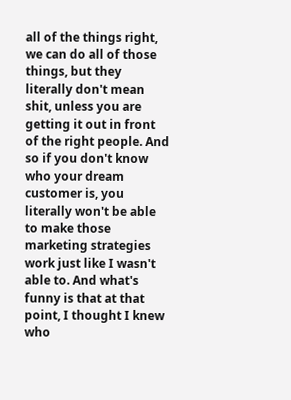all of the things right, we can do all of those things, but they literally don't mean shit, unless you are getting it out in front of the right people. And so if you don't know who your dream customer is, you literally won't be able to make those marketing strategies work just like I wasn't able to. And what's funny is that at that point, I thought I knew who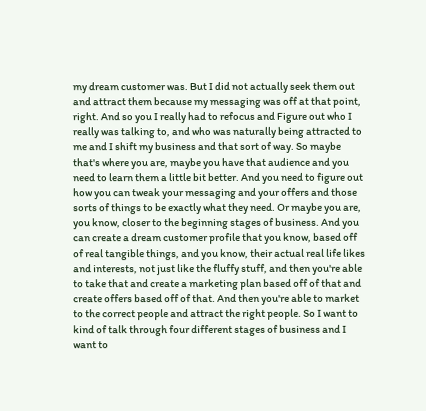my dream customer was. But I did not actually seek them out and attract them because my messaging was off at that point, right. And so you I really had to refocus and Figure out who I really was talking to, and who was naturally being attracted to me and I shift my business and that sort of way. So maybe that's where you are, maybe you have that audience and you need to learn them a little bit better. And you need to figure out how you can tweak your messaging and your offers and those sorts of things to be exactly what they need. Or maybe you are, you know, closer to the beginning stages of business. And you can create a dream customer profile that you know, based off of real tangible things, and you know, their actual real life likes and interests, not just like the fluffy stuff, and then you're able to take that and create a marketing plan based off of that and create offers based off of that. And then you're able to market to the correct people and attract the right people. So I want to kind of talk through four different stages of business and I want to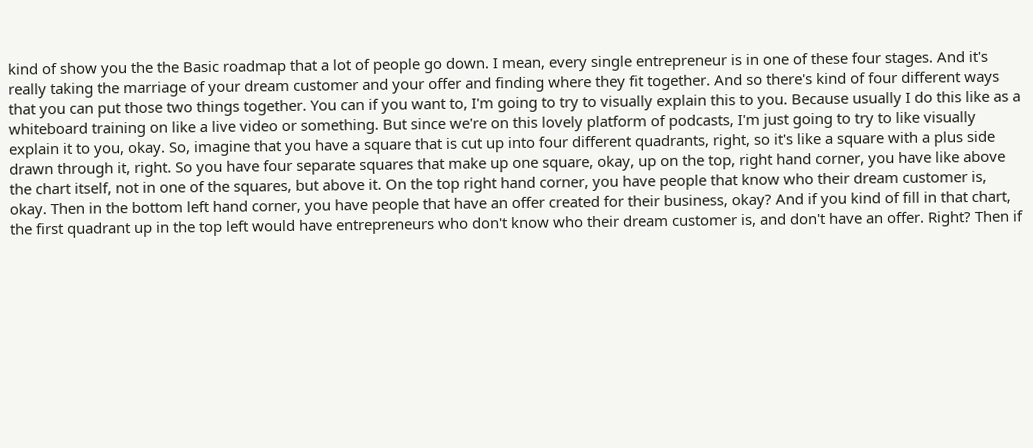kind of show you the the Basic roadmap that a lot of people go down. I mean, every single entrepreneur is in one of these four stages. And it's really taking the marriage of your dream customer and your offer and finding where they fit together. And so there's kind of four different ways that you can put those two things together. You can if you want to, I'm going to try to visually explain this to you. Because usually I do this like as a whiteboard training on like a live video or something. But since we're on this lovely platform of podcasts, I'm just going to try to like visually explain it to you, okay. So, imagine that you have a square that is cut up into four different quadrants, right, so it's like a square with a plus side drawn through it, right. So you have four separate squares that make up one square, okay, up on the top, right hand corner, you have like above the chart itself, not in one of the squares, but above it. On the top right hand corner, you have people that know who their dream customer is, okay. Then in the bottom left hand corner, you have people that have an offer created for their business, okay? And if you kind of fill in that chart, the first quadrant up in the top left would have entrepreneurs who don't know who their dream customer is, and don't have an offer. Right? Then if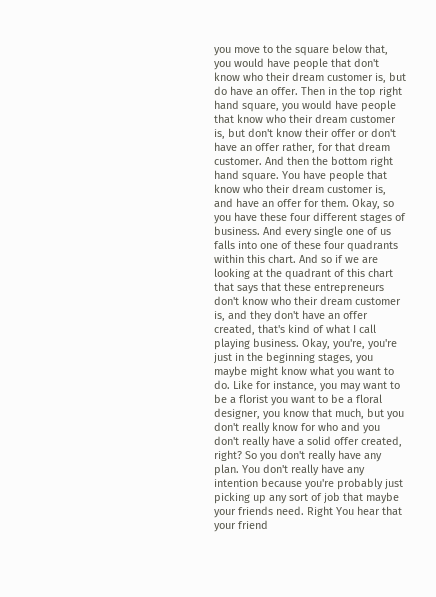you move to the square below that, you would have people that don't know who their dream customer is, but do have an offer. Then in the top right hand square, you would have people that know who their dream customer is, but don't know their offer or don't have an offer rather, for that dream customer. And then the bottom right hand square. You have people that know who their dream customer is, and have an offer for them. Okay, so you have these four different stages of business. And every single one of us falls into one of these four quadrants within this chart. And so if we are looking at the quadrant of this chart that says that these entrepreneurs don't know who their dream customer is, and they don't have an offer created, that's kind of what I call playing business. Okay, you're, you're just in the beginning stages, you maybe might know what you want to do. Like for instance, you may want to be a florist you want to be a floral designer, you know that much, but you don't really know for who and you don't really have a solid offer created, right? So you don't really have any plan. You don't really have any intention because you're probably just picking up any sort of job that maybe your friends need. Right You hear that your friend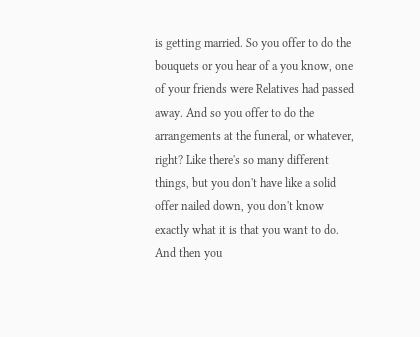is getting married. So you offer to do the bouquets or you hear of a you know, one of your friends were Relatives had passed away. And so you offer to do the arrangements at the funeral, or whatever, right? Like there's so many different things, but you don't have like a solid offer nailed down, you don't know exactly what it is that you want to do. And then you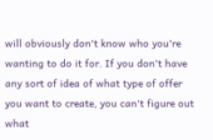will obviously don't know who you're wanting to do it for. If you don't have any sort of idea of what type of offer you want to create, you can't figure out what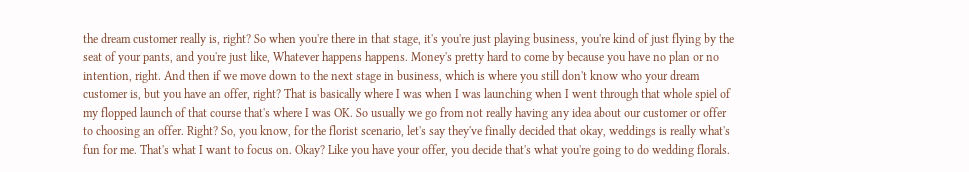the dream customer really is, right? So when you're there in that stage, it's you're just playing business, you're kind of just flying by the seat of your pants, and you're just like, Whatever happens happens. Money's pretty hard to come by because you have no plan or no intention, right. And then if we move down to the next stage in business, which is where you still don't know who your dream customer is, but you have an offer, right? That is basically where I was when I was launching when I went through that whole spiel of my flopped launch of that course that's where I was OK. So usually we go from not really having any idea about our customer or offer to choosing an offer. Right? So, you know, for the florist scenario, let's say they've finally decided that okay, weddings is really what's fun for me. That's what I want to focus on. Okay? Like you have your offer, you decide that's what you're going to do wedding florals.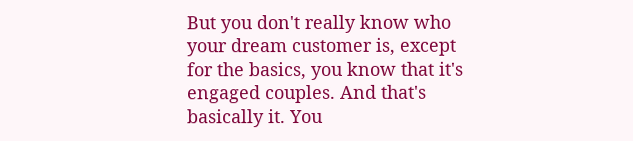But you don't really know who your dream customer is, except for the basics, you know that it's engaged couples. And that's basically it. You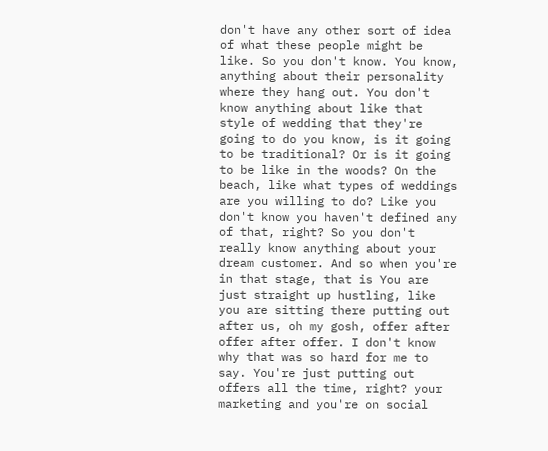don't have any other sort of idea of what these people might be like. So you don't know. You know, anything about their personality where they hang out. You don't know anything about like that style of wedding that they're going to do you know, is it going to be traditional? Or is it going to be like in the woods? On the beach, like what types of weddings are you willing to do? Like you don't know you haven't defined any of that, right? So you don't really know anything about your dream customer. And so when you're in that stage, that is You are just straight up hustling, like you are sitting there putting out after us, oh my gosh, offer after offer after offer. I don't know why that was so hard for me to say. You're just putting out offers all the time, right? your marketing and you're on social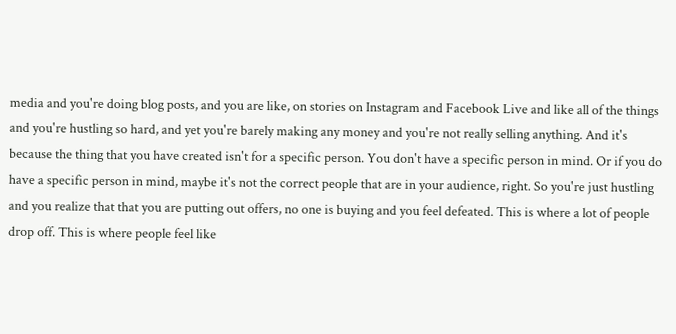media and you're doing blog posts, and you are like, on stories on Instagram and Facebook Live and like all of the things and you're hustling so hard, and yet you're barely making any money and you're not really selling anything. And it's because the thing that you have created isn't for a specific person. You don't have a specific person in mind. Or if you do have a specific person in mind, maybe it's not the correct people that are in your audience, right. So you're just hustling and you realize that that you are putting out offers, no one is buying and you feel defeated. This is where a lot of people drop off. This is where people feel like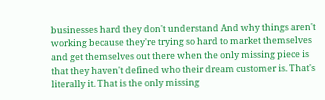businesses hard they don't understand And why things aren't working because they're trying so hard to market themselves and get themselves out there when the only missing piece is that they haven't defined who their dream customer is. That's literally it. That is the only missing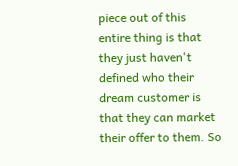piece out of this entire thing is that they just haven't defined who their dream customer is that they can market their offer to them. So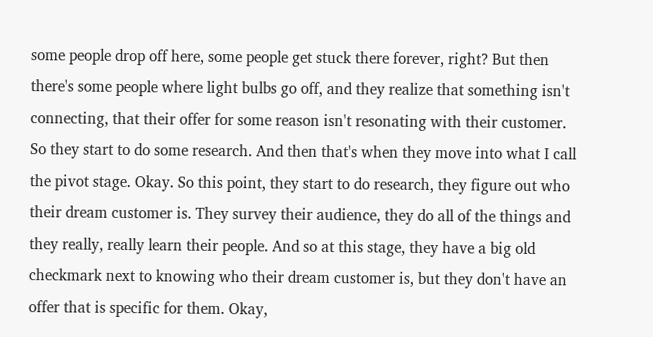some people drop off here, some people get stuck there forever, right? But then there's some people where light bulbs go off, and they realize that something isn't connecting, that their offer for some reason isn't resonating with their customer. So they start to do some research. And then that's when they move into what I call the pivot stage. Okay. So this point, they start to do research, they figure out who their dream customer is. They survey their audience, they do all of the things and they really, really learn their people. And so at this stage, they have a big old checkmark next to knowing who their dream customer is, but they don't have an offer that is specific for them. Okay,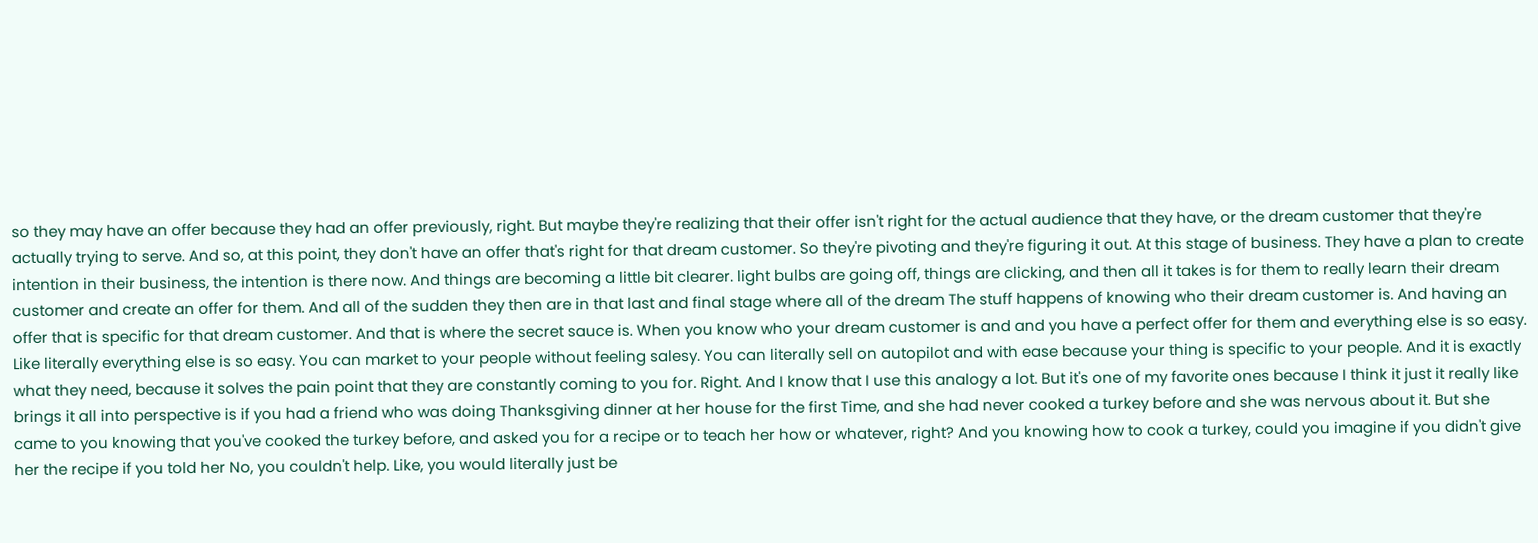so they may have an offer because they had an offer previously, right. But maybe they're realizing that their offer isn't right for the actual audience that they have, or the dream customer that they're actually trying to serve. And so, at this point, they don't have an offer that's right for that dream customer. So they're pivoting and they're figuring it out. At this stage of business. They have a plan to create intention in their business, the intention is there now. And things are becoming a little bit clearer. light bulbs are going off, things are clicking, and then all it takes is for them to really learn their dream customer and create an offer for them. And all of the sudden they then are in that last and final stage where all of the dream The stuff happens of knowing who their dream customer is. And having an offer that is specific for that dream customer. And that is where the secret sauce is. When you know who your dream customer is and and you have a perfect offer for them and everything else is so easy. Like literally everything else is so easy. You can market to your people without feeling salesy. You can literally sell on autopilot and with ease because your thing is specific to your people. And it is exactly what they need, because it solves the pain point that they are constantly coming to you for. Right. And I know that I use this analogy a lot. But it's one of my favorite ones because I think it just it really like brings it all into perspective is if you had a friend who was doing Thanksgiving dinner at her house for the first Time, and she had never cooked a turkey before and she was nervous about it. But she came to you knowing that you've cooked the turkey before, and asked you for a recipe or to teach her how or whatever, right? And you knowing how to cook a turkey, could you imagine if you didn't give her the recipe if you told her No, you couldn't help. Like, you would literally just be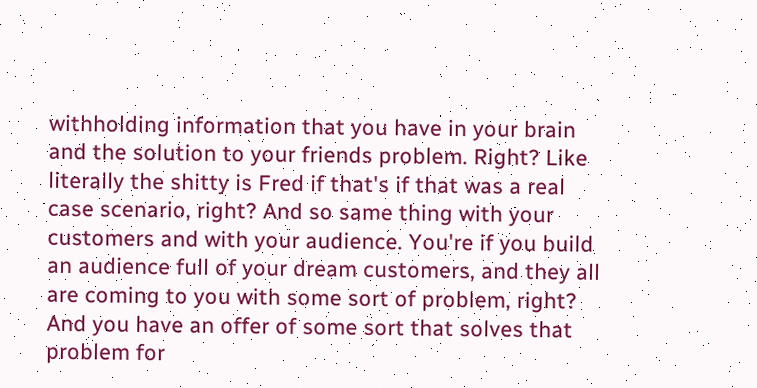withholding information that you have in your brain and the solution to your friends problem. Right? Like literally the shitty is Fred if that's if that was a real case scenario, right? And so same thing with your customers and with your audience. You're if you build an audience full of your dream customers, and they all are coming to you with some sort of problem, right? And you have an offer of some sort that solves that problem for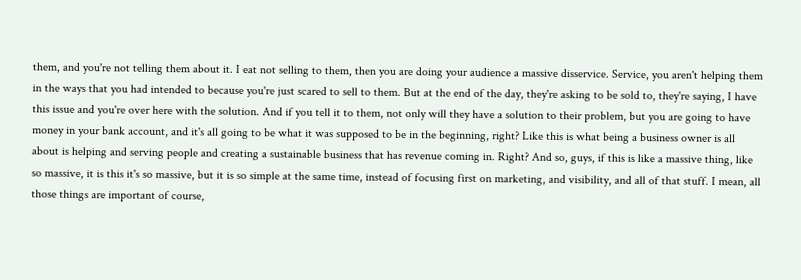them, and you're not telling them about it. I eat not selling to them, then you are doing your audience a massive disservice. Service, you aren't helping them in the ways that you had intended to because you're just scared to sell to them. But at the end of the day, they're asking to be sold to, they're saying, I have this issue and you're over here with the solution. And if you tell it to them, not only will they have a solution to their problem, but you are going to have money in your bank account, and it's all going to be what it was supposed to be in the beginning, right? Like this is what being a business owner is all about is helping and serving people and creating a sustainable business that has revenue coming in. Right? And so, guys, if this is like a massive thing, like so massive, it is this it's so massive, but it is so simple at the same time, instead of focusing first on marketing, and visibility, and all of that stuff. I mean, all those things are important of course,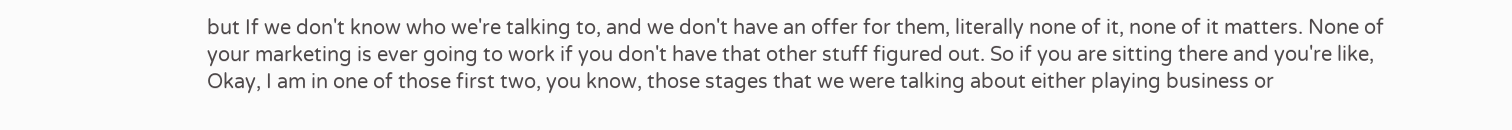but If we don't know who we're talking to, and we don't have an offer for them, literally none of it, none of it matters. None of your marketing is ever going to work if you don't have that other stuff figured out. So if you are sitting there and you're like, Okay, I am in one of those first two, you know, those stages that we were talking about either playing business or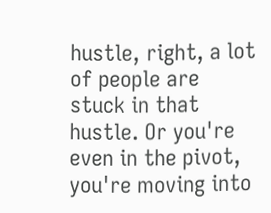hustle, right, a lot of people are stuck in that hustle. Or you're even in the pivot, you're moving into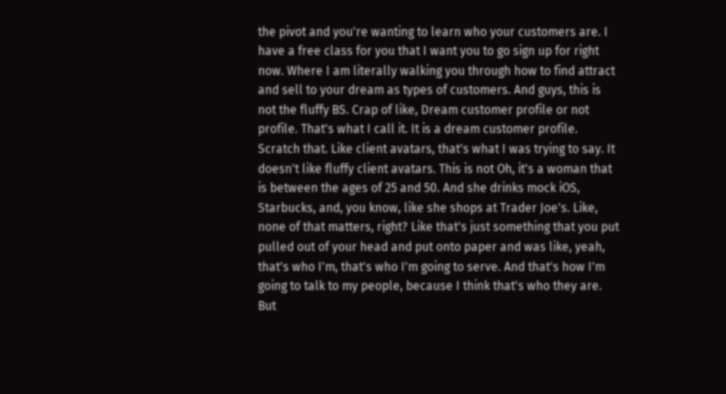the pivot and you're wanting to learn who your customers are. I have a free class for you that I want you to go sign up for right now. Where I am literally walking you through how to find attract and sell to your dream as types of customers. And guys, this is not the fluffy BS. Crap of like, Dream customer profile or not profile. That's what I call it. It is a dream customer profile. Scratch that. Like client avatars, that's what I was trying to say. It doesn't like fluffy client avatars. This is not Oh, it's a woman that is between the ages of 25 and 50. And she drinks mock iOS, Starbucks, and, you know, like she shops at Trader Joe's. Like, none of that matters, right? Like that's just something that you put pulled out of your head and put onto paper and was like, yeah, that's who I'm, that's who I'm going to serve. And that's how I'm going to talk to my people, because I think that's who they are. But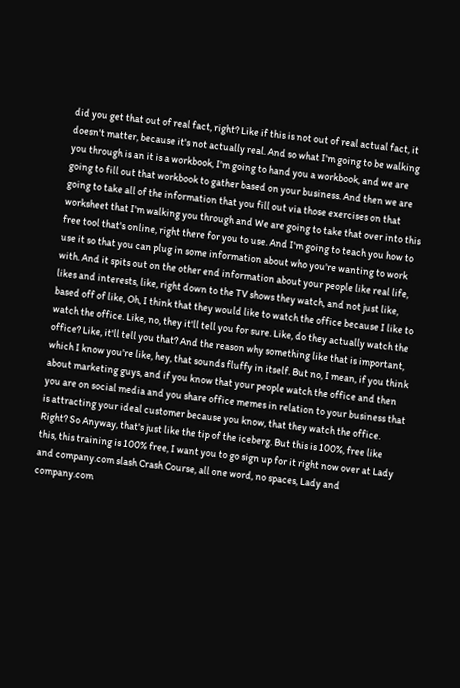did you get that out of real fact, right? Like if this is not out of real actual fact, it doesn't matter, because it's not actually real. And so what I'm going to be walking you through is an it is a workbook, I'm going to hand you a workbook, and we are going to fill out that workbook to gather based on your business. And then we are going to take all of the information that you fill out via those exercises on that worksheet that I'm walking you through and We are going to take that over into this free tool that's online, right there for you to use. And I'm going to teach you how to use it so that you can plug in some information about who you're wanting to work with. And it spits out on the other end information about your people like real life, likes and interests, like, right down to the TV shows they watch, and not just like, based off of like, Oh, I think that they would like to watch the office because I like to watch the office. Like, no, they it'll tell you for sure. Like, do they actually watch the office? Like, it'll tell you that? And the reason why something like that is important, which I know you're like, hey, that sounds fluffy in itself. But no, I mean, if you think about marketing guys, and if you know that your people watch the office and then you are on social media and you share office memes in relation to your business that is attracting your ideal customer because you know, that they watch the office. Right? So Anyway, that's just like the tip of the iceberg. But this is 100%, free like this, this training is 100% free, I want you to go sign up for it right now over at Lady and company.com slash Crash Course, all one word, no spaces, Lady and company.com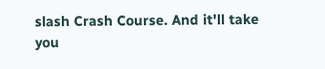slash Crash Course. And it'll take you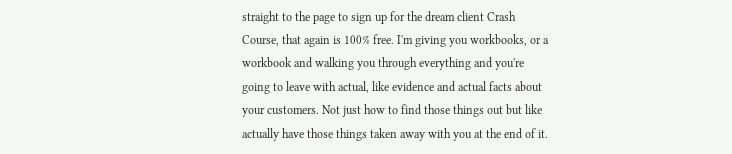straight to the page to sign up for the dream client Crash Course, that again is 100% free. I'm giving you workbooks, or a workbook and walking you through everything and you're going to leave with actual, like evidence and actual facts about your customers. Not just how to find those things out but like actually have those things taken away with you at the end of it.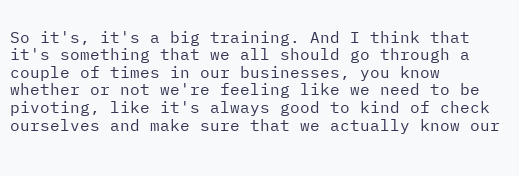So it's, it's a big training. And I think that it's something that we all should go through a couple of times in our businesses, you know whether or not we're feeling like we need to be pivoting, like it's always good to kind of check ourselves and make sure that we actually know our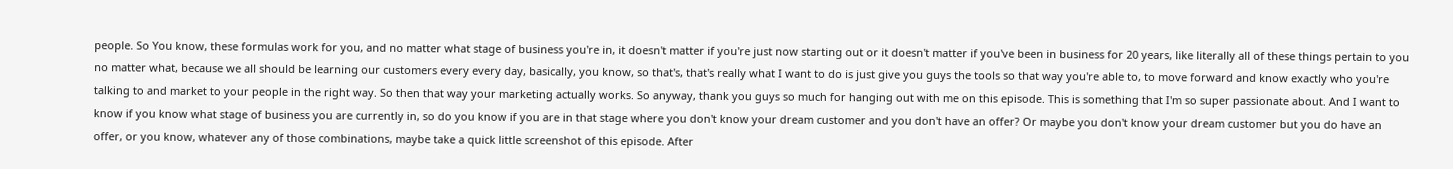people. So You know, these formulas work for you, and no matter what stage of business you're in, it doesn't matter if you're just now starting out or it doesn't matter if you've been in business for 20 years, like literally all of these things pertain to you no matter what, because we all should be learning our customers every every day, basically, you know, so that's, that's really what I want to do is just give you guys the tools so that way you're able to, to move forward and know exactly who you're talking to and market to your people in the right way. So then that way your marketing actually works. So anyway, thank you guys so much for hanging out with me on this episode. This is something that I'm so super passionate about. And I want to know if you know what stage of business you are currently in, so do you know if you are in that stage where you don't know your dream customer and you don't have an offer? Or maybe you don't know your dream customer but you do have an offer, or you know, whatever any of those combinations, maybe take a quick little screenshot of this episode. After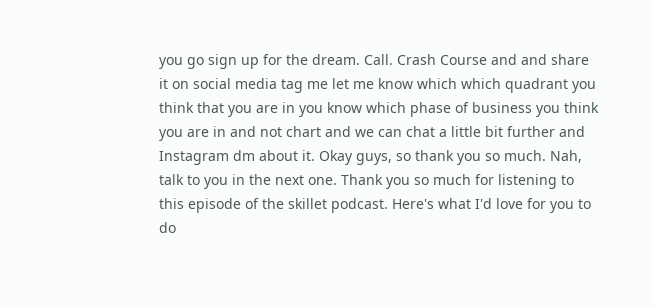you go sign up for the dream. Call. Crash Course and and share it on social media tag me let me know which which quadrant you think that you are in you know which phase of business you think you are in and not chart and we can chat a little bit further and Instagram dm about it. Okay guys, so thank you so much. Nah, talk to you in the next one. Thank you so much for listening to this episode of the skillet podcast. Here's what I'd love for you to do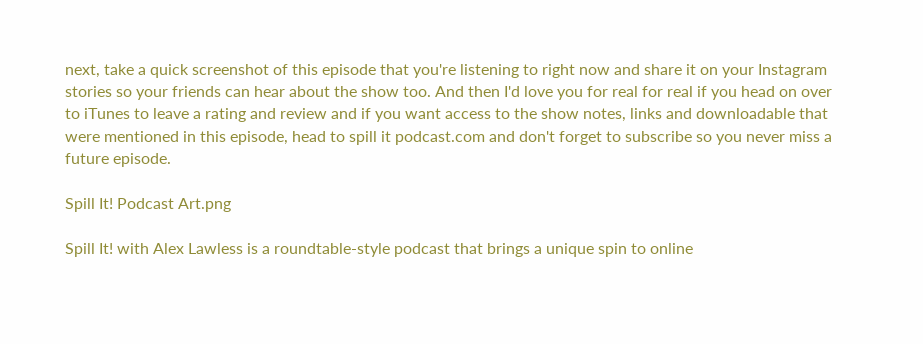next, take a quick screenshot of this episode that you're listening to right now and share it on your Instagram stories so your friends can hear about the show too. And then I'd love you for real for real if you head on over to iTunes to leave a rating and review and if you want access to the show notes, links and downloadable that were mentioned in this episode, head to spill it podcast.com and don't forget to subscribe so you never miss a future episode.

Spill It! Podcast Art.png

Spill It! with Alex Lawless is a roundtable-style podcast that brings a unique spin to online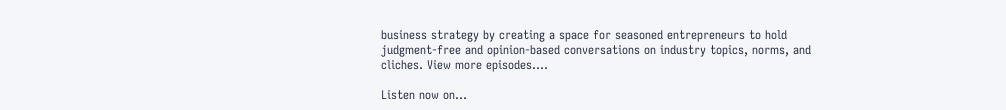business strategy by creating a space for seasoned entrepreneurs to hold judgment-free and opinion-based conversations on industry topics, norms, and cliches. View more episodes….

Listen now on…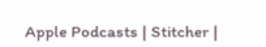Apple Podcasts | Stitcher |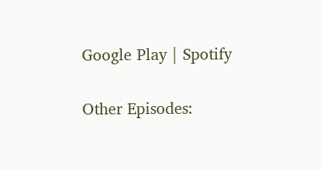Google Play | Spotify

Other Episodes: